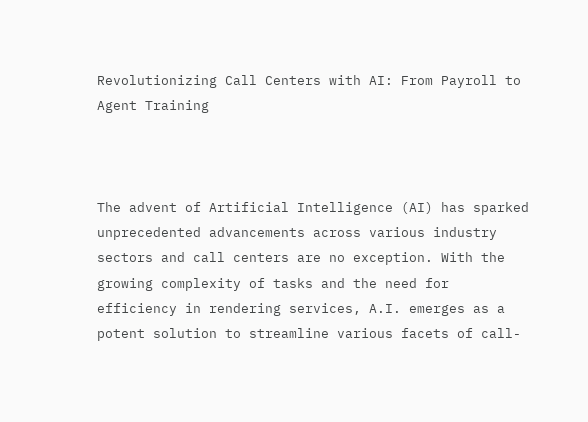Revolutionizing Call Centers with AI: From Payroll to Agent Training



The advent of Artificial Intelligence (AI) has sparked unprecedented advancements across various industry sectors and call centers are no exception. With the growing complexity of tasks and the need for efficiency in rendering services, A.I. emerges as a potent solution to streamline various facets of call-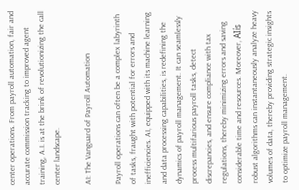center operations. From payroll automation, fair and accurate commission tracking to improved agent training, A.I. is at the brink of revolutionizing the call center landscape.

AI: The Vanguard of Payroll Automation

Payroll operations can often be a complex labyrinth of tasks, fraught with potential for errors and inefficiencies. AI, equipped with its machine learning and data processing capabilities, is redefining the dynamics of payroll management. It can seamlessly process multifarious payroll tasks, detect discrepancies, and ensure compliance with tax regulations, thereby minimizing errors and saving considerable time and resources. Moreover, AIís robust algorithms can instantaneously analyze heavy volumes of data, thereby providing strategic insights to optimize payroll management.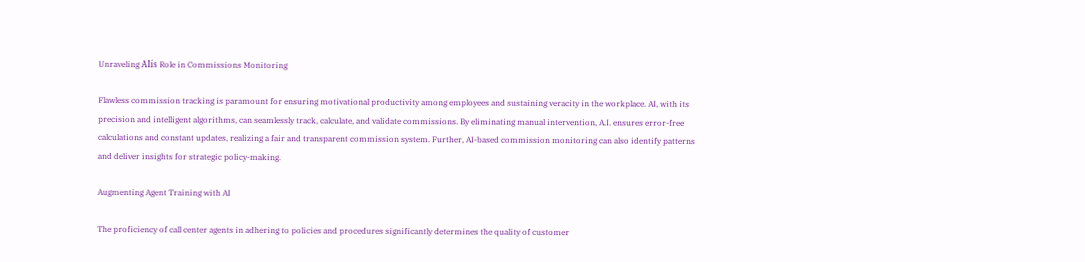Unraveling AIís Role in Commissions Monitoring

Flawless commission tracking is paramount for ensuring motivational productivity among employees and sustaining veracity in the workplace. AI, with its precision and intelligent algorithms, can seamlessly track, calculate, and validate commissions. By eliminating manual intervention, A.I. ensures error-free calculations and constant updates, realizing a fair and transparent commission system. Further, AI-based commission monitoring can also identify patterns and deliver insights for strategic policy-making.

Augmenting Agent Training with AI

The proficiency of call center agents in adhering to policies and procedures significantly determines the quality of customer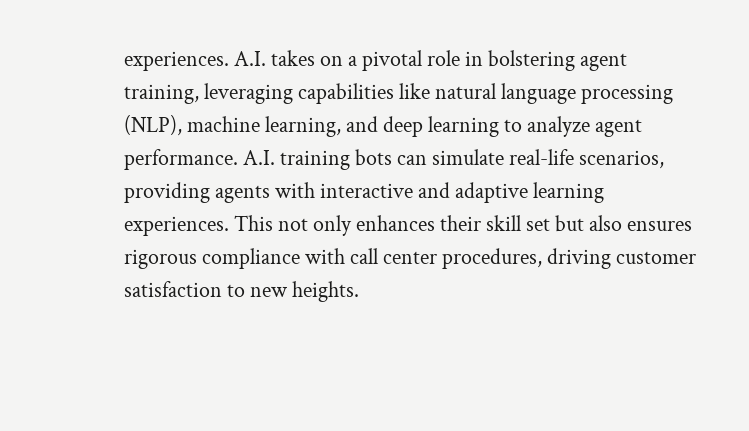experiences. A.I. takes on a pivotal role in bolstering agent training, leveraging capabilities like natural language processing (NLP), machine learning, and deep learning to analyze agent performance. A.I. training bots can simulate real-life scenarios, providing agents with interactive and adaptive learning experiences. This not only enhances their skill set but also ensures rigorous compliance with call center procedures, driving customer satisfaction to new heights.